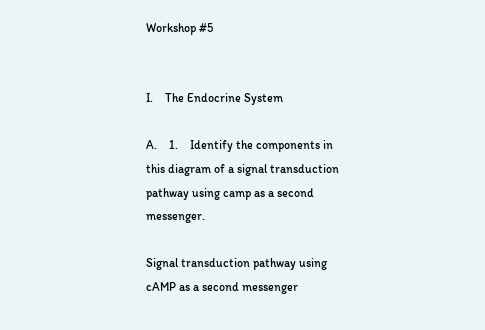Workshop #5


I.    The Endocrine System

A.    1.    Identify the components in this diagram of a signal transduction pathway using camp as a second messenger.

Signal transduction pathway using cAMP as a second messenger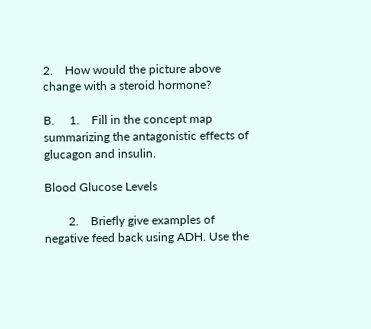2.    How would the picture above change with a steroid hormone?

B.     1.    Fill in the concept map summarizing the antagonistic effects of glucagon and insulin.

Blood Glucose Levels

        2.    Briefly give examples of negative feed back using ADH. Use the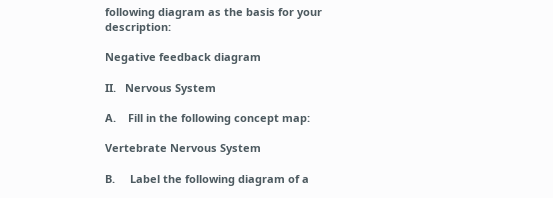following diagram as the basis for your description:

Negative feedback diagram

II.   Nervous System

A.    Fill in the following concept map:

Vertebrate Nervous System

B.     Label the following diagram of a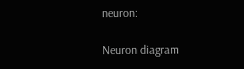neuron:

Neuron diagram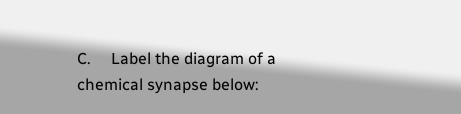C.     Label the diagram of a chemical synapse below: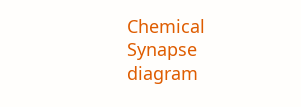Chemical Synapse diagram